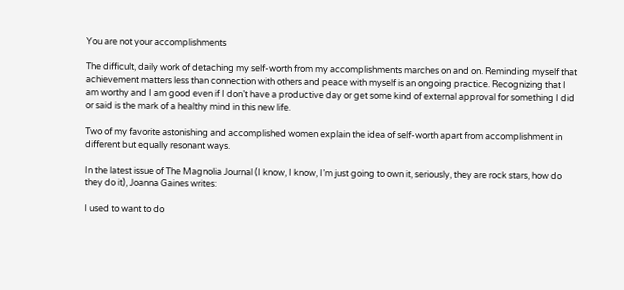You are not your accomplishments

The difficult, daily work of detaching my self-worth from my accomplishments marches on and on. Reminding myself that achievement matters less than connection with others and peace with myself is an ongoing practice. Recognizing that I am worthy and I am good even if I don’t have a productive day or get some kind of external approval for something I did or said is the mark of a healthy mind in this new life.

Two of my favorite astonishing and accomplished women explain the idea of self-worth apart from accomplishment in different but equally resonant ways.

In the latest issue of The Magnolia Journal (I know, I know, I’m just going to own it, seriously, they are rock stars, how do they do it), Joanna Gaines writes:

I used to want to do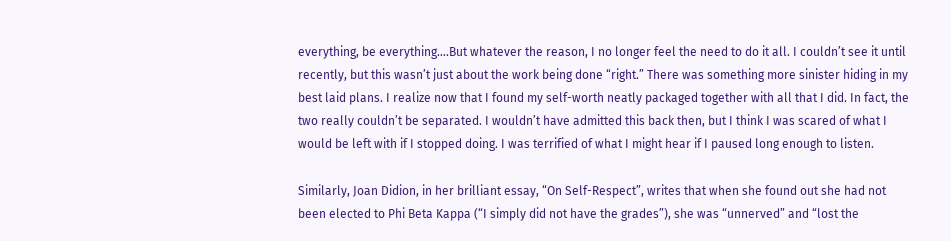everything, be everything….But whatever the reason, I no longer feel the need to do it all. I couldn’t see it until recently, but this wasn’t just about the work being done “right.” There was something more sinister hiding in my best laid plans. I realize now that I found my self-worth neatly packaged together with all that I did. In fact, the two really couldn’t be separated. I wouldn’t have admitted this back then, but I think I was scared of what I would be left with if I stopped doing. I was terrified of what I might hear if I paused long enough to listen.

Similarly, Joan Didion, in her brilliant essay, “On Self-Respect”, writes that when she found out she had not been elected to Phi Beta Kappa (“I simply did not have the grades”), she was “unnerved” and “lost the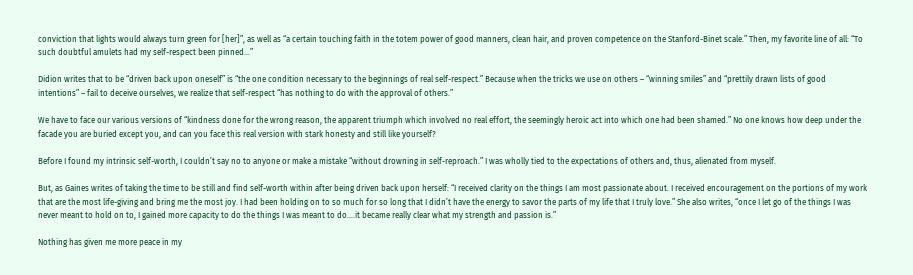conviction that lights would always turn green for [her]”, as well as “a certain touching faith in the totem power of good manners, clean hair, and proven competence on the Stanford-Binet scale.” Then, my favorite line of all: “To such doubtful amulets had my self-respect been pinned…”

Didion writes that to be “driven back upon oneself” is “the one condition necessary to the beginnings of real self-respect.” Because when the tricks we use on others – “winning smiles” and “prettily drawn lists of good intentions” – fail to deceive ourselves, we realize that self-respect “has nothing to do with the approval of others.”

We have to face our various versions of “kindness done for the wrong reason, the apparent triumph which involved no real effort, the seemingly heroic act into which one had been shamed.” No one knows how deep under the facade you are buried except you, and can you face this real version with stark honesty and still like yourself?

Before I found my intrinsic self-worth, I couldn’t say no to anyone or make a mistake “without drowning in self-reproach.” I was wholly tied to the expectations of others and, thus, alienated from myself.

But, as Gaines writes of taking the time to be still and find self-worth within after being driven back upon herself: “I received clarity on the things I am most passionate about. I received encouragement on the portions of my work that are the most life-giving and bring me the most joy. I had been holding on to so much for so long that I didn’t have the energy to savor the parts of my life that I truly love.” She also writes, “once I let go of the things I was never meant to hold on to, I gained more capacity to do the things I was meant to do….it became really clear what my strength and passion is.”

Nothing has given me more peace in my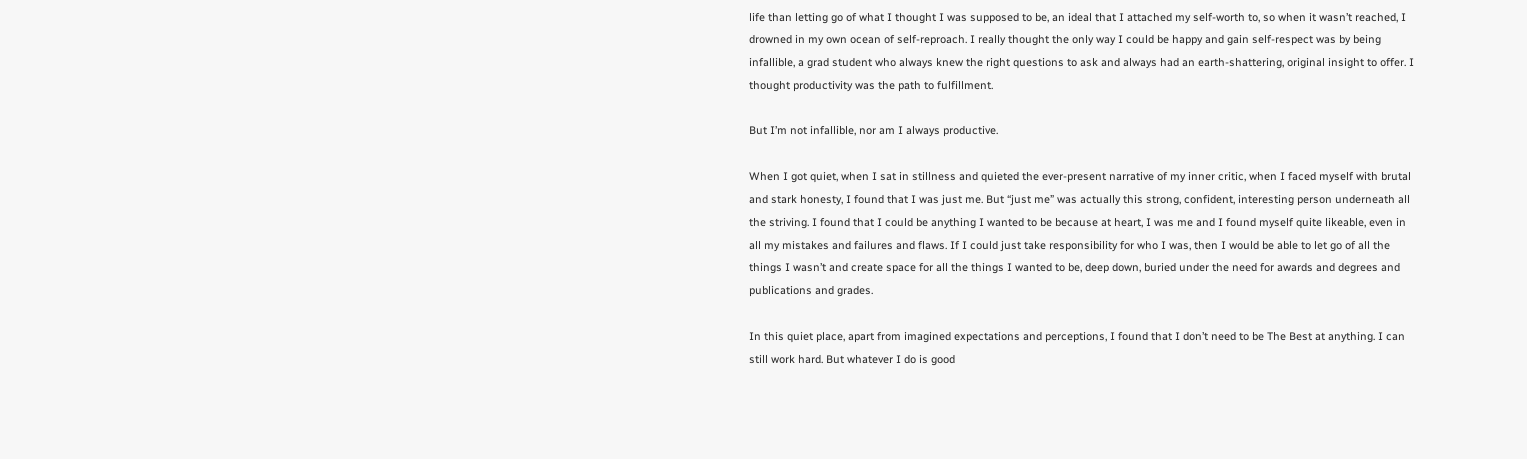life than letting go of what I thought I was supposed to be, an ideal that I attached my self-worth to, so when it wasn’t reached, I drowned in my own ocean of self-reproach. I really thought the only way I could be happy and gain self-respect was by being infallible, a grad student who always knew the right questions to ask and always had an earth-shattering, original insight to offer. I thought productivity was the path to fulfillment.

But I’m not infallible, nor am I always productive.

When I got quiet, when I sat in stillness and quieted the ever-present narrative of my inner critic, when I faced myself with brutal and stark honesty, I found that I was just me. But “just me” was actually this strong, confident, interesting person underneath all the striving. I found that I could be anything I wanted to be because at heart, I was me and I found myself quite likeable, even in all my mistakes and failures and flaws. If I could just take responsibility for who I was, then I would be able to let go of all the things I wasn’t and create space for all the things I wanted to be, deep down, buried under the need for awards and degrees and publications and grades.

In this quiet place, apart from imagined expectations and perceptions, I found that I don’t need to be The Best at anything. I can still work hard. But whatever I do is good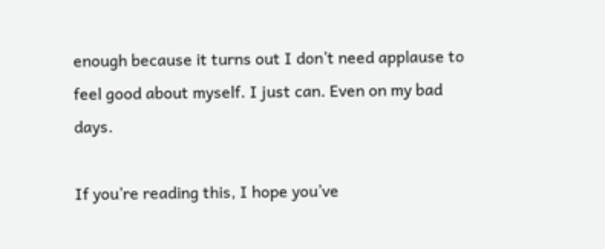enough because it turns out I don’t need applause to feel good about myself. I just can. Even on my bad days.

If you’re reading this, I hope you’ve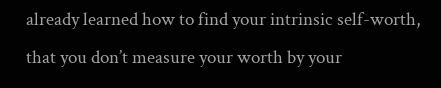already learned how to find your intrinsic self-worth, that you don’t measure your worth by your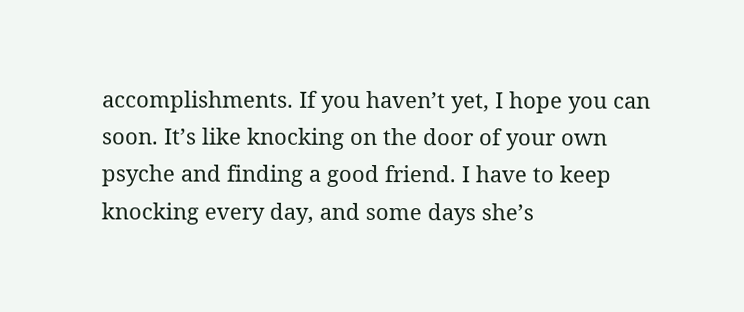accomplishments. If you haven’t yet, I hope you can soon. It’s like knocking on the door of your own psyche and finding a good friend. I have to keep knocking every day, and some days she’s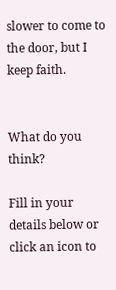slower to come to the door, but I keep faith.


What do you think?

Fill in your details below or click an icon to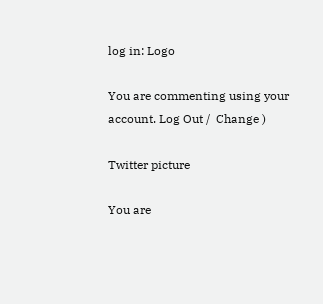log in: Logo

You are commenting using your account. Log Out /  Change )

Twitter picture

You are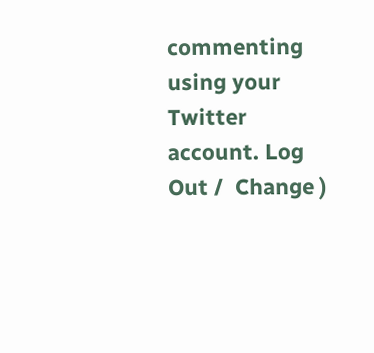commenting using your Twitter account. Log Out /  Change )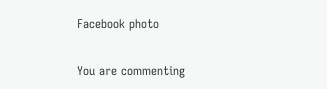Facebook photo

You are commenting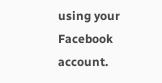using your Facebook account.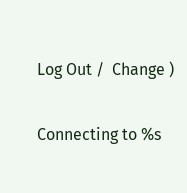Log Out /  Change )

Connecting to %s